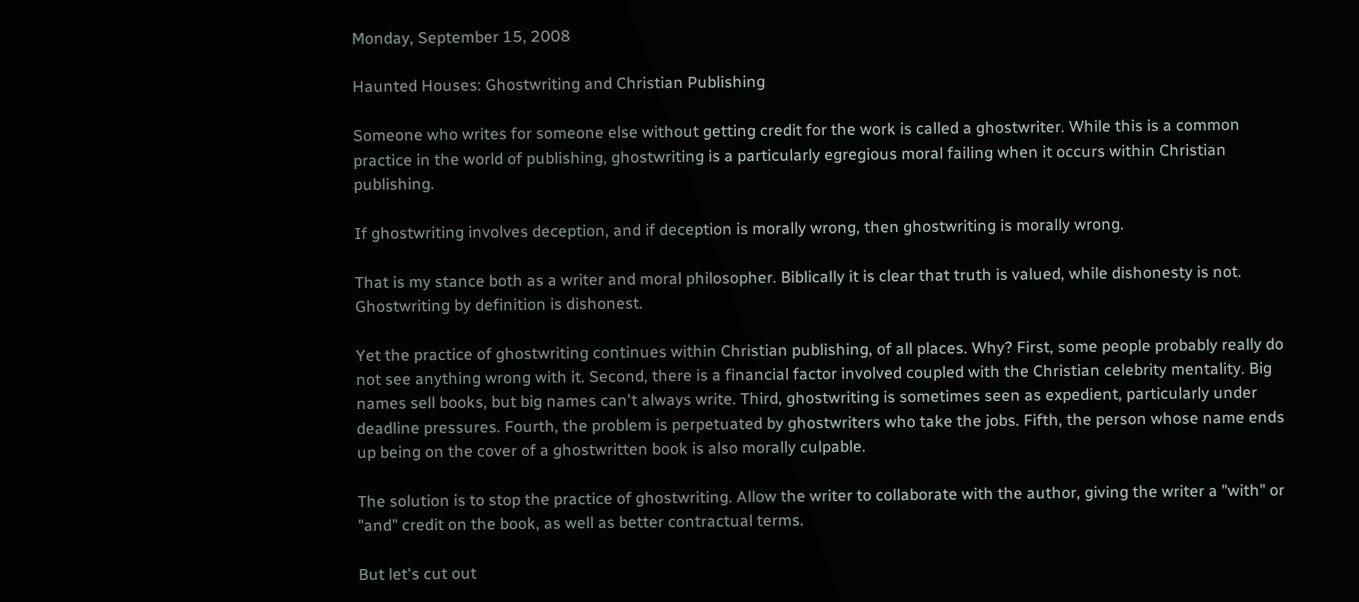Monday, September 15, 2008

Haunted Houses: Ghostwriting and Christian Publishing

Someone who writes for someone else without getting credit for the work is called a ghostwriter. While this is a common practice in the world of publishing, ghostwriting is a particularly egregious moral failing when it occurs within Christian publishing.

If ghostwriting involves deception, and if deception is morally wrong, then ghostwriting is morally wrong.

That is my stance both as a writer and moral philosopher. Biblically it is clear that truth is valued, while dishonesty is not. Ghostwriting by definition is dishonest.

Yet the practice of ghostwriting continues within Christian publishing, of all places. Why? First, some people probably really do not see anything wrong with it. Second, there is a financial factor involved coupled with the Christian celebrity mentality. Big names sell books, but big names can't always write. Third, ghostwriting is sometimes seen as expedient, particularly under deadline pressures. Fourth, the problem is perpetuated by ghostwriters who take the jobs. Fifth, the person whose name ends up being on the cover of a ghostwritten book is also morally culpable.

The solution is to stop the practice of ghostwriting. Allow the writer to collaborate with the author, giving the writer a "with" or "and" credit on the book, as well as better contractual terms.

But let's cut out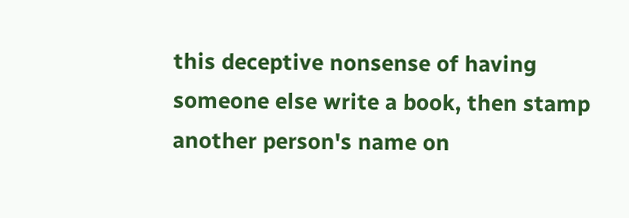this deceptive nonsense of having someone else write a book, then stamp another person's name on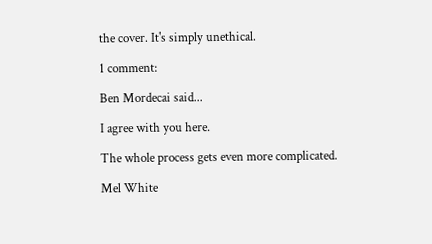the cover. It's simply unethical.

1 comment:

Ben Mordecai said...

I agree with you here.

The whole process gets even more complicated.

Mel White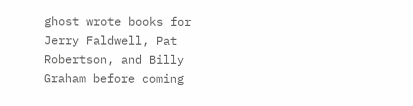ghost wrote books for Jerry Faldwell, Pat Robertson, and Billy Graham before coming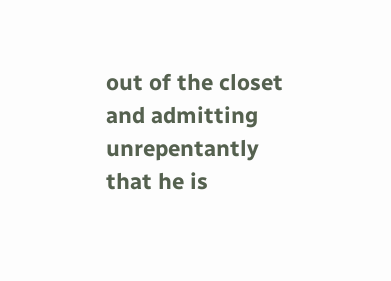out of the closet and admitting unrepentantly that he is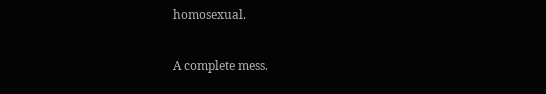homosexual.

A complete mess.